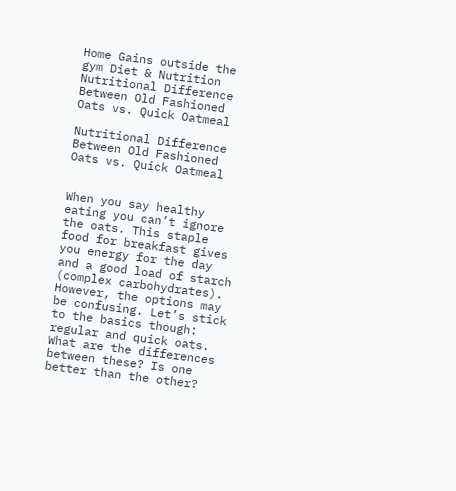Home Gains outside the gym Diet & Nutrition Nutritional Difference Between Old Fashioned Oats vs. Quick Oatmeal

Nutritional Difference Between Old Fashioned Oats vs. Quick Oatmeal


When you say healthy eating you can’t ignore the oats. This staple food for breakfast gives you energy for the day and a good load of starch (complex carbohydrates). However, the options may be confusing. Let’s stick to the basics though: regular and quick oats. What are the differences between these? Is one better than the other?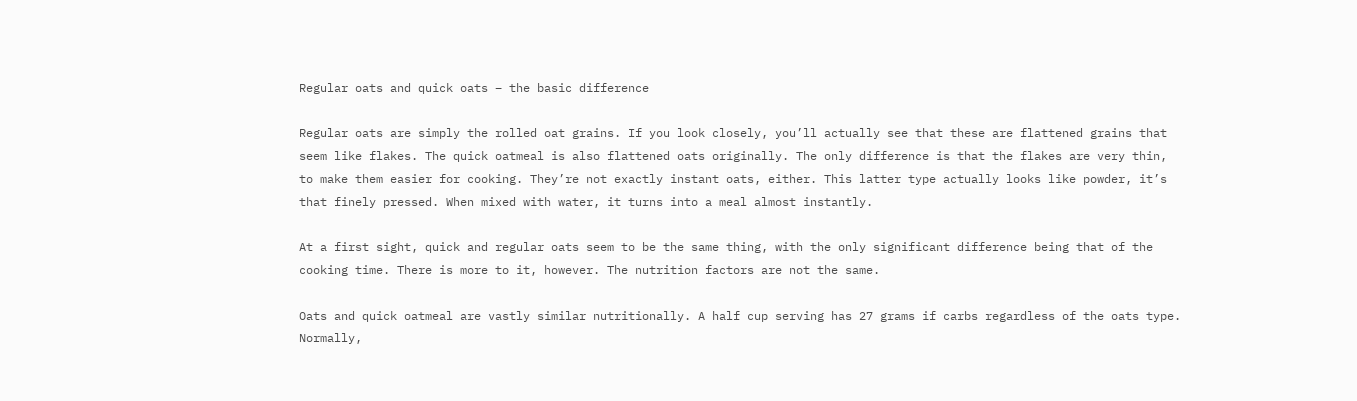Regular oats and quick oats – the basic difference

Regular oats are simply the rolled oat grains. If you look closely, you’ll actually see that these are flattened grains that seem like flakes. The quick oatmeal is also flattened oats originally. The only difference is that the flakes are very thin, to make them easier for cooking. They’re not exactly instant oats, either. This latter type actually looks like powder, it’s that finely pressed. When mixed with water, it turns into a meal almost instantly.

At a first sight, quick and regular oats seem to be the same thing, with the only significant difference being that of the cooking time. There is more to it, however. The nutrition factors are not the same.

Oats and quick oatmeal are vastly similar nutritionally. A half cup serving has 27 grams if carbs regardless of the oats type. Normally,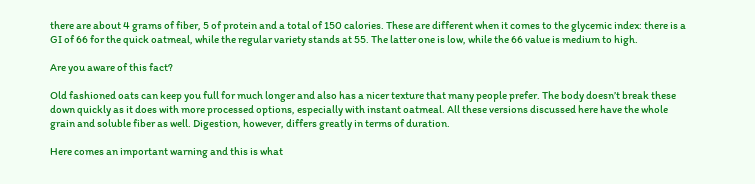there are about 4 grams of fiber, 5 of protein and a total of 150 calories. These are different when it comes to the glycemic index: there is a GI of 66 for the quick oatmeal, while the regular variety stands at 55. The latter one is low, while the 66 value is medium to high.

Are you aware of this fact?

Old fashioned oats can keep you full for much longer and also has a nicer texture that many people prefer. The body doesn’t break these down quickly as it does with more processed options, especially with instant oatmeal. All these versions discussed here have the whole grain and soluble fiber as well. Digestion, however, differs greatly in terms of duration.

Here comes an important warning and this is what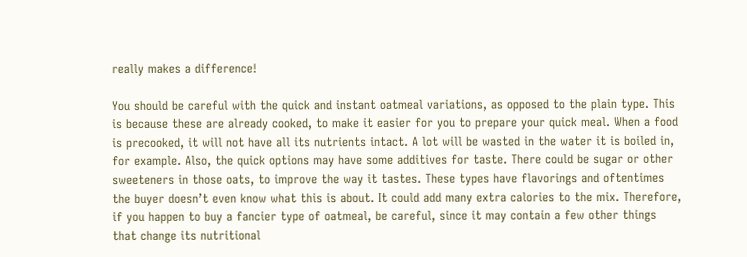really makes a difference!

You should be careful with the quick and instant oatmeal variations, as opposed to the plain type. This is because these are already cooked, to make it easier for you to prepare your quick meal. When a food is precooked, it will not have all its nutrients intact. A lot will be wasted in the water it is boiled in, for example. Also, the quick options may have some additives for taste. There could be sugar or other sweeteners in those oats, to improve the way it tastes. These types have flavorings and oftentimes the buyer doesn’t even know what this is about. It could add many extra calories to the mix. Therefore, if you happen to buy a fancier type of oatmeal, be careful, since it may contain a few other things that change its nutritional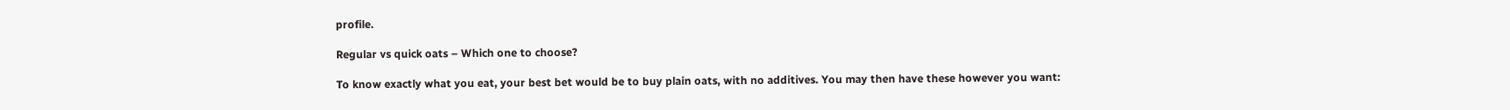profile.

Regular vs quick oats – Which one to choose?

To know exactly what you eat, your best bet would be to buy plain oats, with no additives. You may then have these however you want: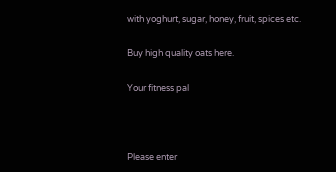with yoghurt, sugar, honey, fruit, spices etc.

Buy high quality oats here.

Your fitness pal



Please enter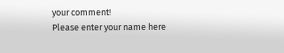your comment!
Please enter your name here